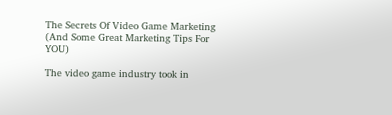The Secrets Of Video Game Marketing (And Some Great Marketing Tips For YOU)

The video game industry took in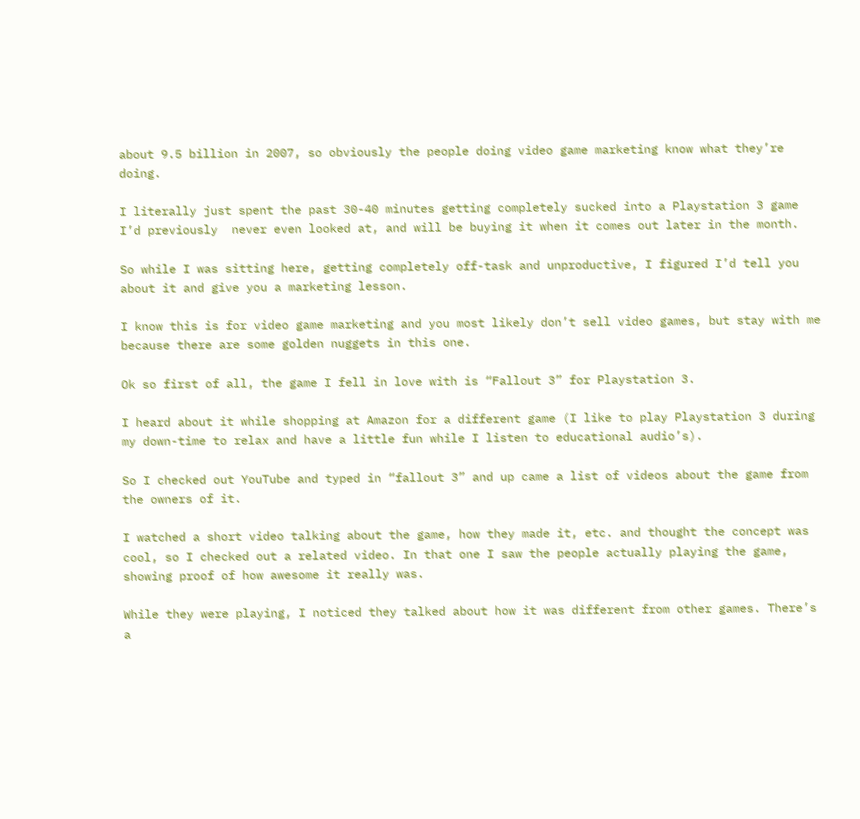about 9.5 billion in 2007, so obviously the people doing video game marketing know what they’re doing.

I literally just spent the past 30-40 minutes getting completely sucked into a Playstation 3 game I’d previously  never even looked at, and will be buying it when it comes out later in the month.

So while I was sitting here, getting completely off-task and unproductive, I figured I’d tell you about it and give you a marketing lesson.

I know this is for video game marketing and you most likely don’t sell video games, but stay with me because there are some golden nuggets in this one.

Ok so first of all, the game I fell in love with is “Fallout 3” for Playstation 3.

I heard about it while shopping at Amazon for a different game (I like to play Playstation 3 during my down-time to relax and have a little fun while I listen to educational audio’s).

So I checked out YouTube and typed in “fallout 3” and up came a list of videos about the game from the owners of it.

I watched a short video talking about the game, how they made it, etc. and thought the concept was cool, so I checked out a related video. In that one I saw the people actually playing the game, showing proof of how awesome it really was.

While they were playing, I noticed they talked about how it was different from other games. There’s a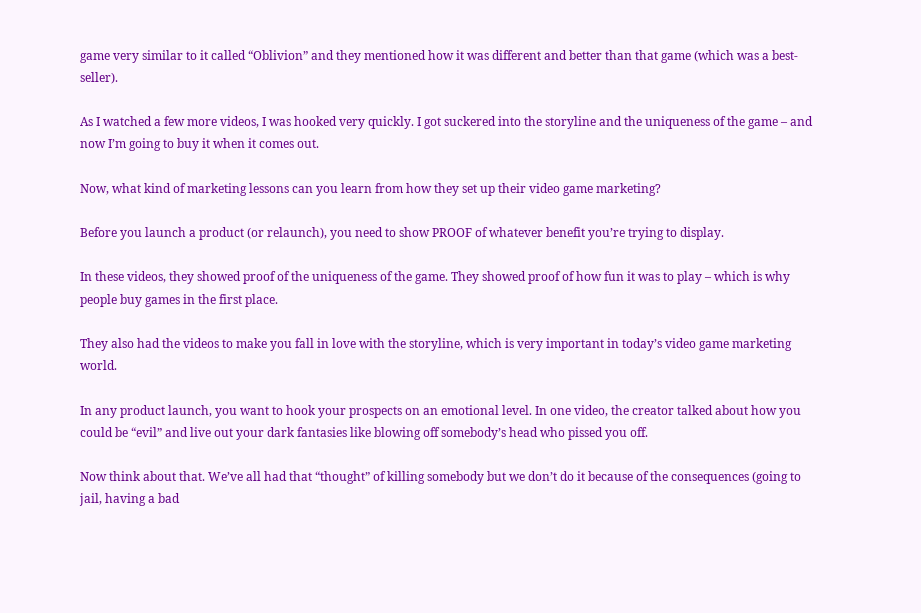game very similar to it called “Oblivion” and they mentioned how it was different and better than that game (which was a best-seller).

As I watched a few more videos, I was hooked very quickly. I got suckered into the storyline and the uniqueness of the game – and now I’m going to buy it when it comes out.

Now, what kind of marketing lessons can you learn from how they set up their video game marketing?

Before you launch a product (or relaunch), you need to show PROOF of whatever benefit you’re trying to display.

In these videos, they showed proof of the uniqueness of the game. They showed proof of how fun it was to play – which is why people buy games in the first place.

They also had the videos to make you fall in love with the storyline, which is very important in today’s video game marketing world.

In any product launch, you want to hook your prospects on an emotional level. In one video, the creator talked about how you could be “evil” and live out your dark fantasies like blowing off somebody’s head who pissed you off.

Now think about that. We’ve all had that “thought” of killing somebody but we don’t do it because of the consequences (going to jail, having a bad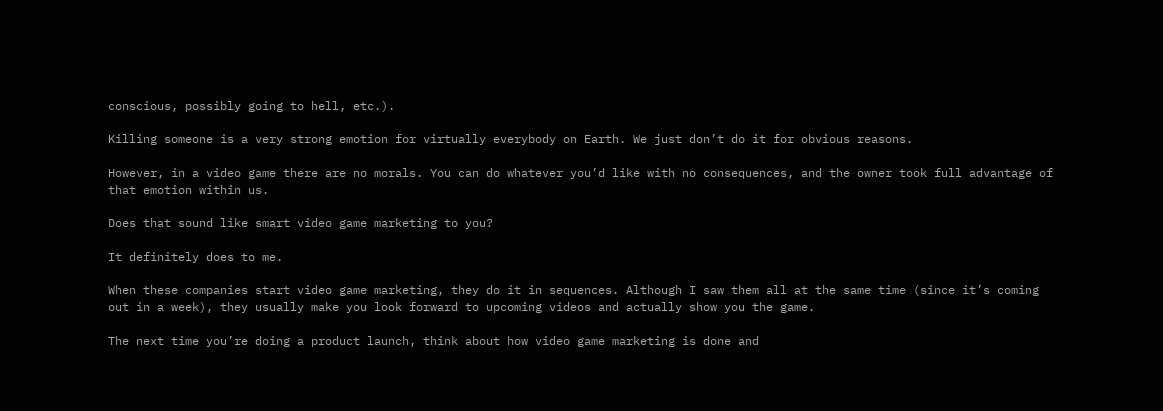conscious, possibly going to hell, etc.).

Killing someone is a very strong emotion for virtually everybody on Earth. We just don’t do it for obvious reasons.

However, in a video game there are no morals. You can do whatever you’d like with no consequences, and the owner took full advantage of that emotion within us.

Does that sound like smart video game marketing to you?

It definitely does to me.

When these companies start video game marketing, they do it in sequences. Although I saw them all at the same time (since it’s coming out in a week), they usually make you look forward to upcoming videos and actually show you the game.

The next time you’re doing a product launch, think about how video game marketing is done and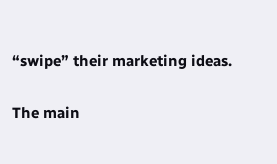“swipe” their marketing ideas.

The main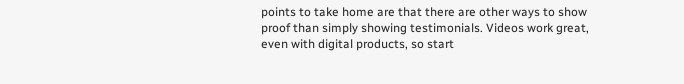points to take home are that there are other ways to show proof than simply showing testimonials. Videos work great, even with digital products, so start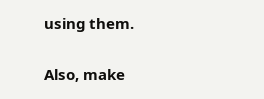using them.

Also, make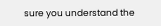sure you understand the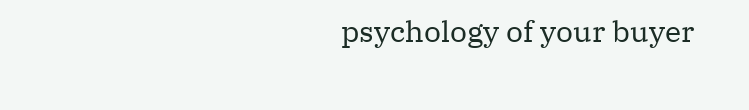psychology of your buyer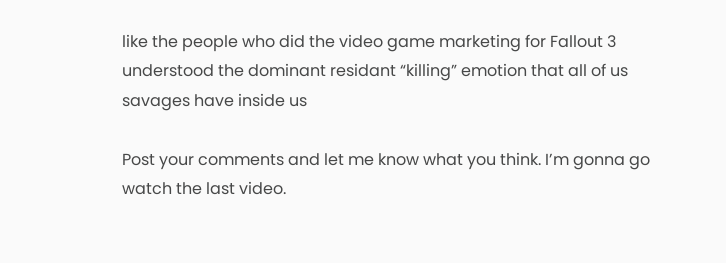like the people who did the video game marketing for Fallout 3 understood the dominant residant “killing” emotion that all of us savages have inside us

Post your comments and let me know what you think. I’m gonna go watch the last video.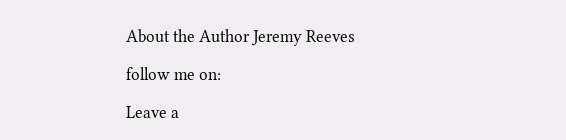About the Author Jeremy Reeves

follow me on:

Leave a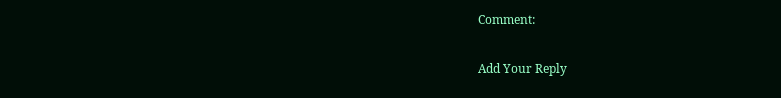Comment:

Add Your Reply